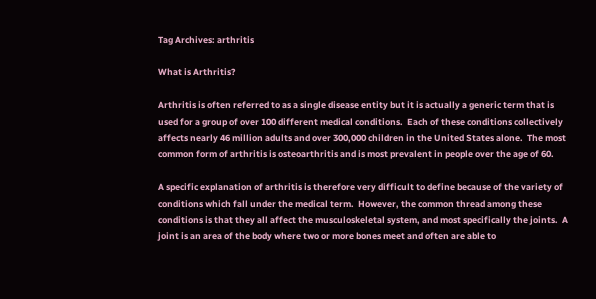Tag Archives: arthritis

What is Arthritis?

Arthritis is often referred to as a single disease entity but it is actually a generic term that is used for a group of over 100 different medical conditions.  Each of these conditions collectively affects nearly 46 million adults and over 300,000 children in the United States alone.  The most common form of arthritis is osteoarthritis and is most prevalent in people over the age of 60.

A specific explanation of arthritis is therefore very difficult to define because of the variety of conditions which fall under the medical term.  However, the common thread among these conditions is that they all affect the musculoskeletal system, and most specifically the joints.  A joint is an area of the body where two or more bones meet and often are able to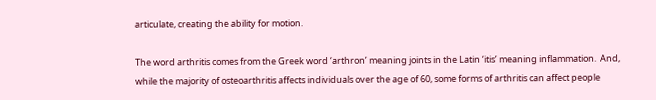articulate, creating the ability for motion.

The word arthritis comes from the Greek word ‘arthron’ meaning joints in the Latin ‘itis’ meaning inflammation.  And, while the majority of osteoarthritis affects individuals over the age of 60, some forms of arthritis can affect people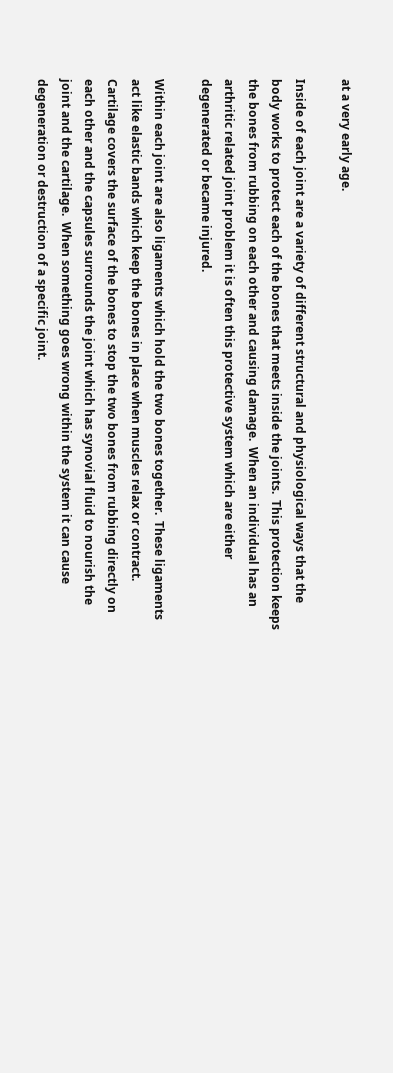at a very early age.

Inside of each joint are a variety of different structural and physiological ways that the body works to protect each of the bones that meets inside the joints.  This protection keeps the bones from rubbing on each other and causing damage.  When an individual has an arthritic related joint problem it is often this protective system which are either degenerated or became injured.

Within each joint are also ligaments which hold the two bones together.  These ligaments act like elastic bands which keep the bones in place when muscles relax or contract.  Cartilage covers the surface of the bones to stop the two bones from rubbing directly on each other and the capsules surrounds the joint which has synovial fluid to nourish the joint and the cartilage.  When something goes wrong within the system it can cause degeneration or destruction of a specific joint.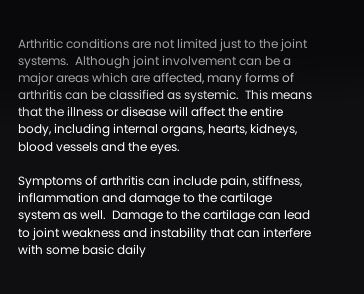Arthritic conditions are not limited just to the joint systems.  Although joint involvement can be a major areas which are affected, many forms of arthritis can be classified as systemic.  This means that the illness or disease will affect the entire body, including internal organs, hearts, kidneys, blood vessels and the eyes.

Symptoms of arthritis can include pain, stiffness, inflammation and damage to the cartilage system as well.  Damage to the cartilage can lead to joint weakness and instability that can interfere with some basic daily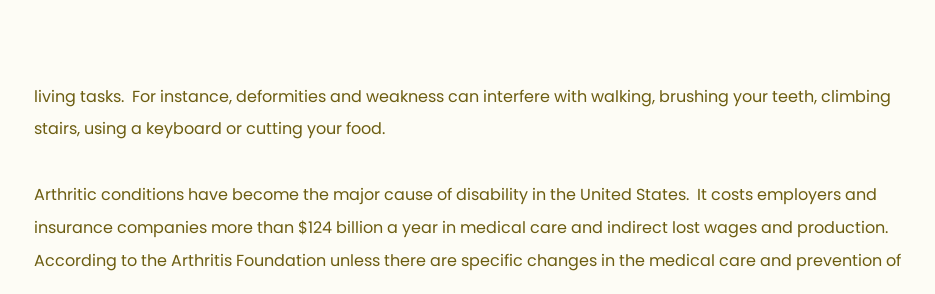living tasks.  For instance, deformities and weakness can interfere with walking, brushing your teeth, climbing stairs, using a keyboard or cutting your food.

Arthritic conditions have become the major cause of disability in the United States.  It costs employers and insurance companies more than $124 billion a year in medical care and indirect lost wages and production.  According to the Arthritis Foundation unless there are specific changes in the medical care and prevention of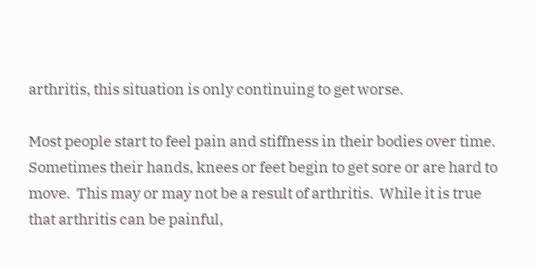arthritis, this situation is only continuing to get worse.

Most people start to feel pain and stiffness in their bodies over time.  Sometimes their hands, knees or feet begin to get sore or are hard to move.  This may or may not be a result of arthritis.  While it is true that arthritis can be painful,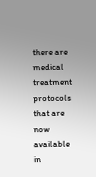there are medical treatment protocols that are now available in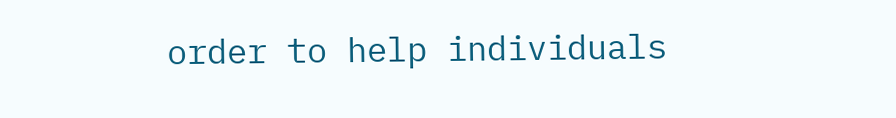order to help individuals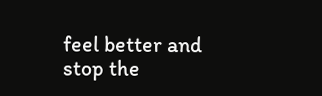feel better and stop the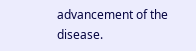advancement of the disease.